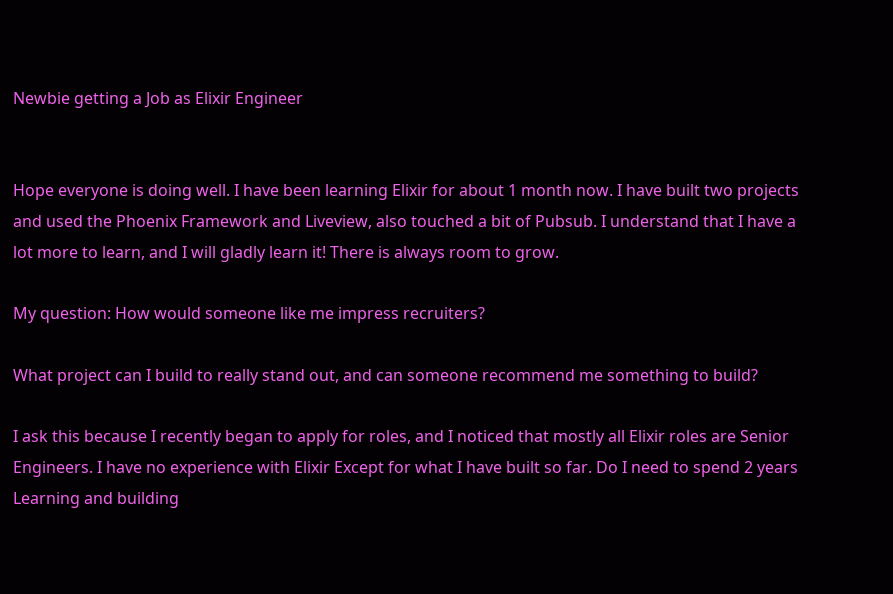Newbie getting a Job as Elixir Engineer


Hope everyone is doing well. I have been learning Elixir for about 1 month now. I have built two projects and used the Phoenix Framework and Liveview, also touched a bit of Pubsub. I understand that I have a lot more to learn, and I will gladly learn it! There is always room to grow.

My question: How would someone like me impress recruiters?

What project can I build to really stand out, and can someone recommend me something to build?

I ask this because I recently began to apply for roles, and I noticed that mostly all Elixir roles are Senior Engineers. I have no experience with Elixir Except for what I have built so far. Do I need to spend 2 years Learning and building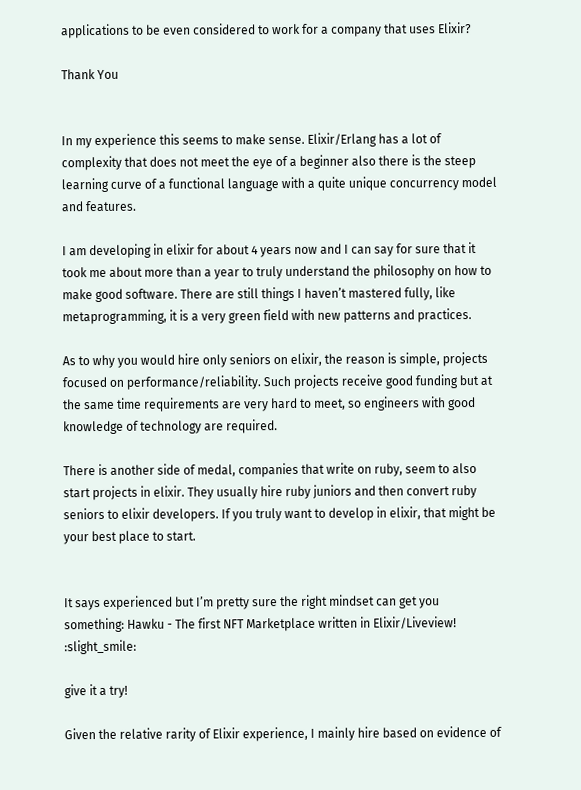applications to be even considered to work for a company that uses Elixir?

Thank You


In my experience this seems to make sense. Elixir/Erlang has a lot of complexity that does not meet the eye of a beginner also there is the steep learning curve of a functional language with a quite unique concurrency model and features.

I am developing in elixir for about 4 years now and I can say for sure that it took me about more than a year to truly understand the philosophy on how to make good software. There are still things I haven’t mastered fully, like metaprogramming, it is a very green field with new patterns and practices.

As to why you would hire only seniors on elixir, the reason is simple, projects focused on performance/reliability. Such projects receive good funding but at the same time requirements are very hard to meet, so engineers with good knowledge of technology are required.

There is another side of medal, companies that write on ruby, seem to also start projects in elixir. They usually hire ruby juniors and then convert ruby seniors to elixir developers. If you truly want to develop in elixir, that might be your best place to start.


It says experienced but I’m pretty sure the right mindset can get you something: Hawku - The first NFT Marketplace written in Elixir/Liveview! :slight_smile:

give it a try!

Given the relative rarity of Elixir experience, I mainly hire based on evidence of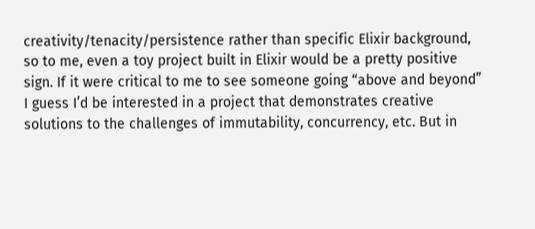creativity/tenacity/persistence rather than specific Elixir background, so to me, even a toy project built in Elixir would be a pretty positive sign. If it were critical to me to see someone going “above and beyond” I guess I’d be interested in a project that demonstrates creative solutions to the challenges of immutability, concurrency, etc. But in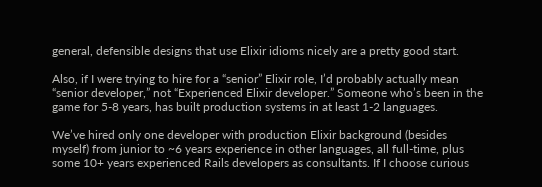general, defensible designs that use Elixir idioms nicely are a pretty good start.

Also, if I were trying to hire for a “senior” Elixir role, I’d probably actually mean “senior developer,” not “Experienced Elixir developer.” Someone who’s been in the game for 5-8 years, has built production systems in at least 1-2 languages.

We’ve hired only one developer with production Elixir background (besides myself) from junior to ~6 years experience in other languages, all full-time, plus some 10+ years experienced Rails developers as consultants. If I choose curious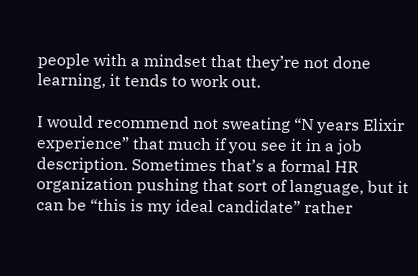people with a mindset that they’re not done learning, it tends to work out.

I would recommend not sweating “N years Elixir experience” that much if you see it in a job description. Sometimes that’s a formal HR organization pushing that sort of language, but it can be “this is my ideal candidate” rather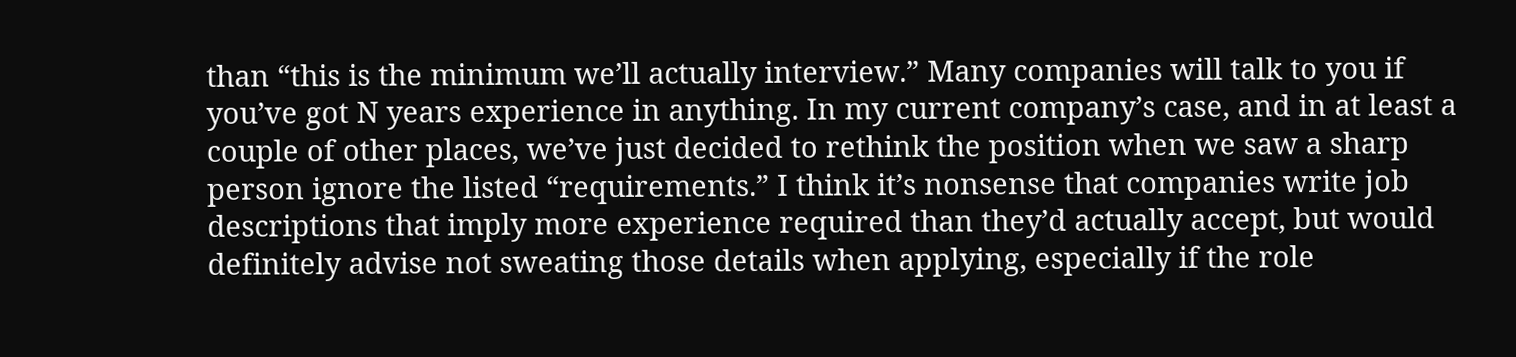than “this is the minimum we’ll actually interview.” Many companies will talk to you if you’ve got N years experience in anything. In my current company’s case, and in at least a couple of other places, we’ve just decided to rethink the position when we saw a sharp person ignore the listed “requirements.” I think it’s nonsense that companies write job descriptions that imply more experience required than they’d actually accept, but would definitely advise not sweating those details when applying, especially if the role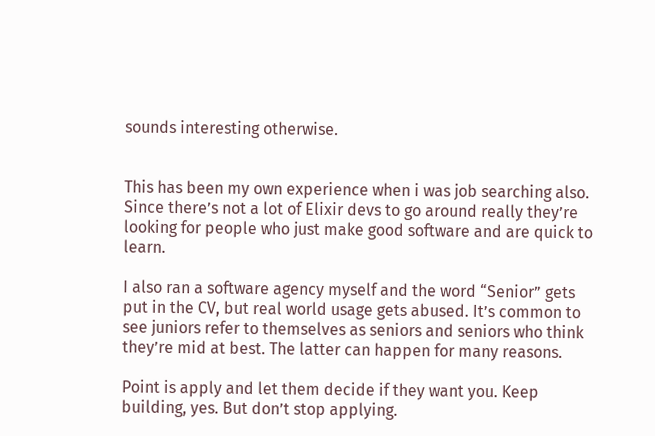sounds interesting otherwise.


This has been my own experience when i was job searching also. Since there’s not a lot of Elixir devs to go around really they’re looking for people who just make good software and are quick to learn.

I also ran a software agency myself and the word “Senior” gets put in the CV, but real world usage gets abused. It’s common to see juniors refer to themselves as seniors and seniors who think they’re mid at best. The latter can happen for many reasons.

Point is apply and let them decide if they want you. Keep building, yes. But don’t stop applying.